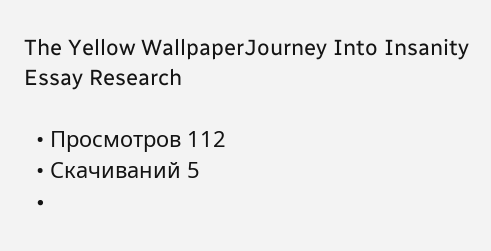The Yellow WallpaperJourney Into Insanity Essay Research

  • Просмотров 112
  • Скачиваний 5
  •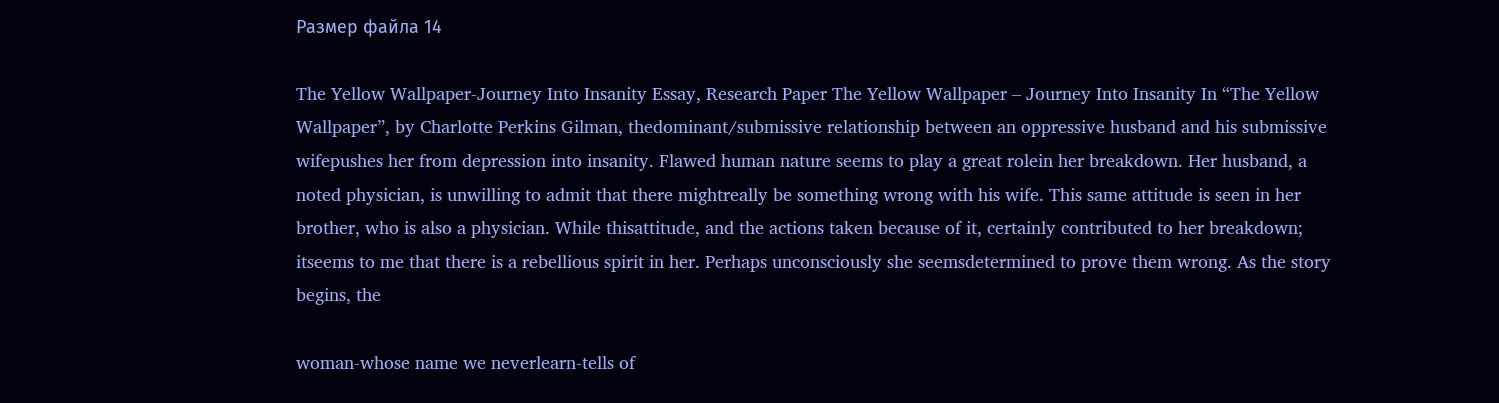Размер файла 14

The Yellow Wallpaper-Journey Into Insanity Essay, Research Paper The Yellow Wallpaper – Journey Into Insanity In “The Yellow Wallpaper”, by Charlotte Perkins Gilman, thedominant/submissive relationship between an oppressive husband and his submissive wifepushes her from depression into insanity. Flawed human nature seems to play a great rolein her breakdown. Her husband, a noted physician, is unwilling to admit that there mightreally be something wrong with his wife. This same attitude is seen in her brother, who is also a physician. While thisattitude, and the actions taken because of it, certainly contributed to her breakdown; itseems to me that there is a rebellious spirit in her. Perhaps unconsciously she seemsdetermined to prove them wrong. As the story begins, the

woman-whose name we neverlearn-tells of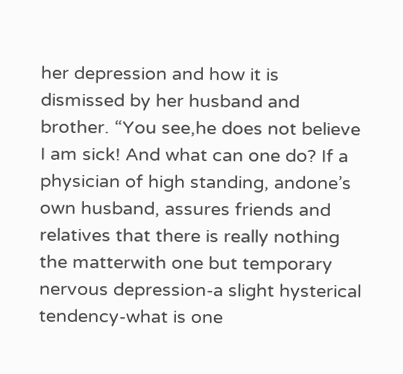her depression and how it is dismissed by her husband and brother. “You see,he does not believe I am sick! And what can one do? If a physician of high standing, andone’s own husband, assures friends and relatives that there is really nothing the matterwith one but temporary nervous depression-a slight hysterical tendency-what is one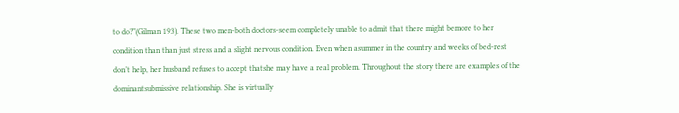to do?”(Gilman 193). These two men-both doctors-seem completely unable to admit that there might bemore to her condition than than just stress and a slight nervous condition. Even when asummer in the country and weeks of bed-rest don’t help, her husband refuses to accept thatshe may have a real problem. Throughout the story there are examples of the dominantsubmissive relationship. She is virtually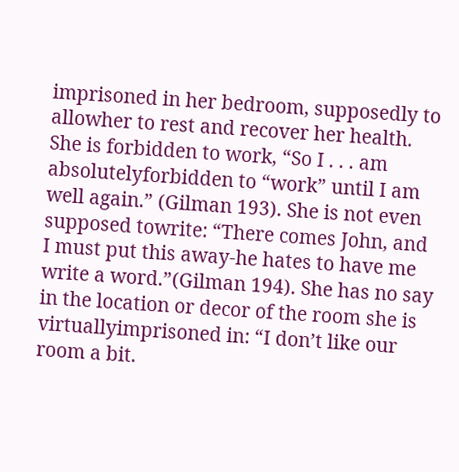imprisoned in her bedroom, supposedly to allowher to rest and recover her health. She is forbidden to work, “So I . . . am absolutelyforbidden to “work” until I am well again.” (Gilman 193). She is not even supposed towrite: “There comes John, and I must put this away-he hates to have me write a word.”(Gilman 194). She has no say in the location or decor of the room she is virtuallyimprisoned in: “I don’t like our room a bit.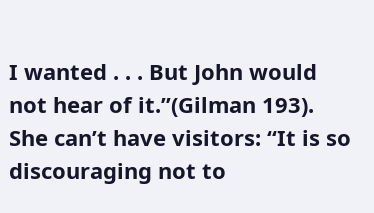I wanted . . . But John would not hear of it.”(Gilman 193). She can’t have visitors: “It is so discouraging not to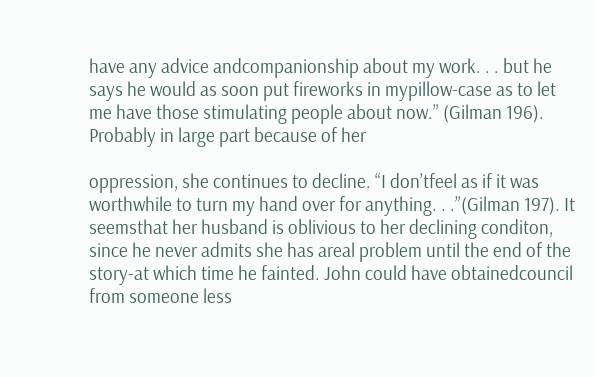have any advice andcompanionship about my work. . . but he says he would as soon put fireworks in mypillow-case as to let me have those stimulating people about now.” (Gilman 196). Probably in large part because of her

oppression, she continues to decline. “I don’tfeel as if it was worthwhile to turn my hand over for anything. . .”(Gilman 197). It seemsthat her husband is oblivious to her declining conditon, since he never admits she has areal problem until the end of the story-at which time he fainted. John could have obtainedcouncil from someone less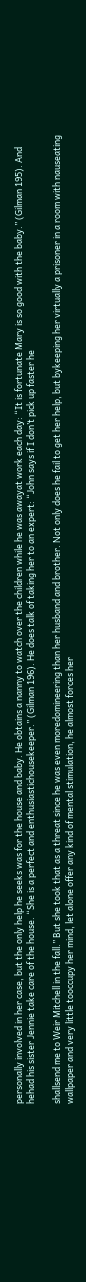personally involved in her case, but the only help he seeks was for the house and baby. He obtains a nanny to watch over the children while he was awayat work each day: “It is fortunate Mary is so good with the baby.” (Gilman 195). And hehad his sister Jennie take care of the house. “She is a perfect and enthusiastichousekeeper.” (Gilman 196). He does talk of taking her to an expert: “John says if I don’t pick up faster he

shallsend me to Weir Mitchell in the fall.” But she took that as a threat since he was even moredomineering than her husband and brother. Not only does he fail to get her help, but bykeeping her virtually a prisoner in a room with nauseating wallpaper and very little tooccupy her mind, let alone offer any kind of mental stimulation, he almost forces her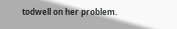todwell on her problem.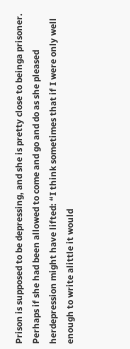Prison is supposed to be depressing, and she is pretty close to beinga prisoner. Perhaps if she had been allowed to come and go and do as she pleased herdepression might have lifted: “I think sometimes that if I were only well enough to write alittle it would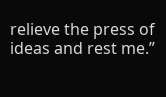relieve the press of ideas and rest me.”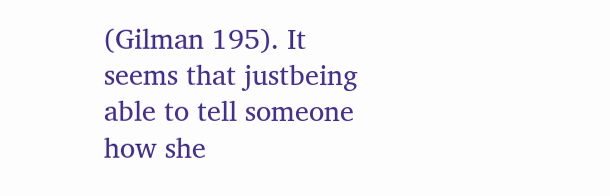(Gilman 195). It seems that justbeing able to tell someone how she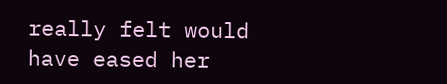really felt would have eased her